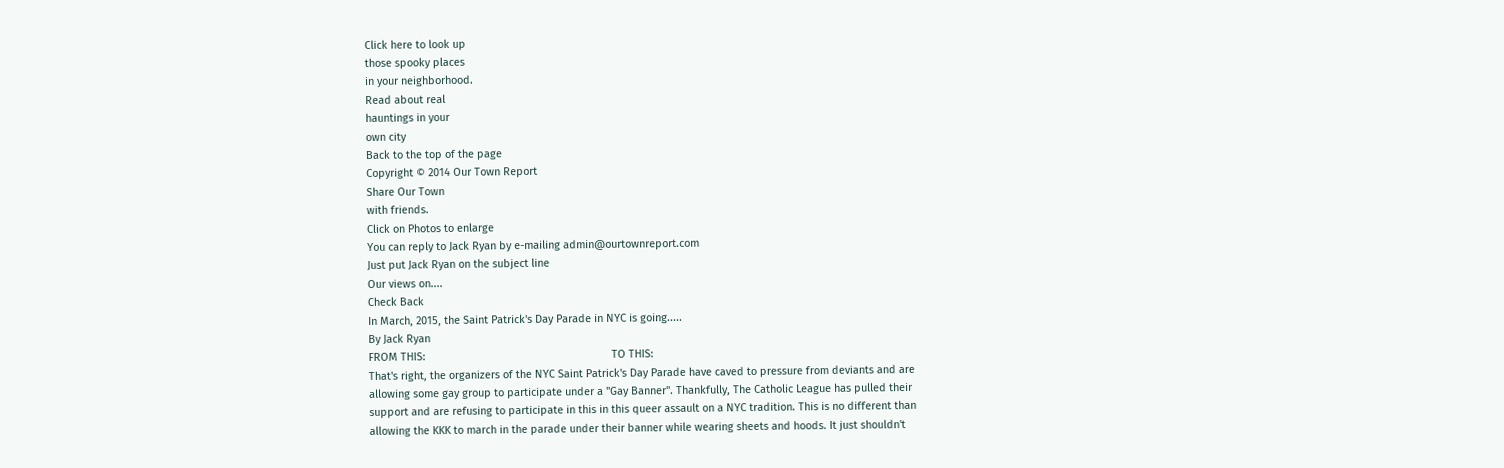Click here to look up
those spooky places
in your neighborhood.
Read about real
hauntings in your
own city
Back to the top of the page
Copyright © 2014 Our Town Report
Share Our Town
with friends.
Click on Photos to enlarge
You can reply to Jack Ryan by e-mailing admin@ourtownreport.com
Just put Jack Ryan on the subject line
Our views on....
Check Back
In March, 2015, the Saint Patrick's Day Parade in NYC is going.....
By Jack Ryan
FROM THIS:                                                              TO THIS:
That's right, the organizers of the NYC Saint Patrick's Day Parade have caved to pressure from deviants and are
allowing some gay group to participate under a "Gay Banner". Thankfully, The Catholic League has pulled their
support and are refusing to participate in this in this queer assault on a NYC tradition. This is no different than
allowing the KKK to march in the parade under their banner while wearing sheets and hoods. It just shouldn't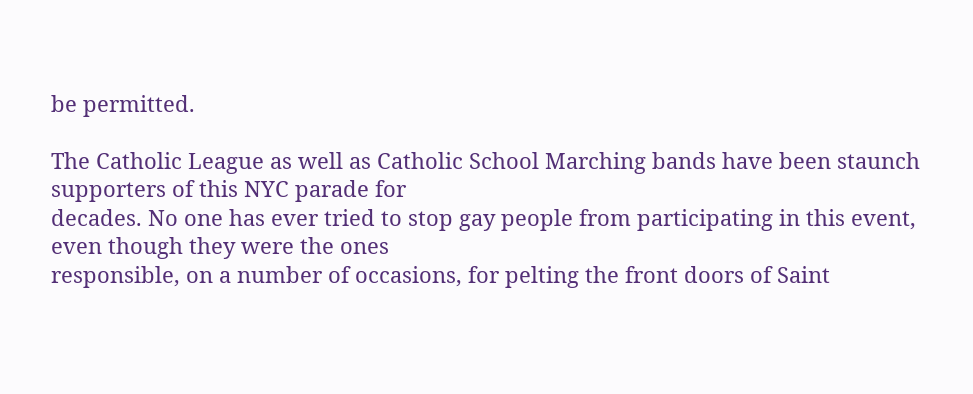be permitted.

The Catholic League as well as Catholic School Marching bands have been staunch supporters of this NYC parade for
decades. No one has ever tried to stop gay people from participating in this event, even though they were the ones
responsible, on a number of occasions, for pelting the front doors of Saint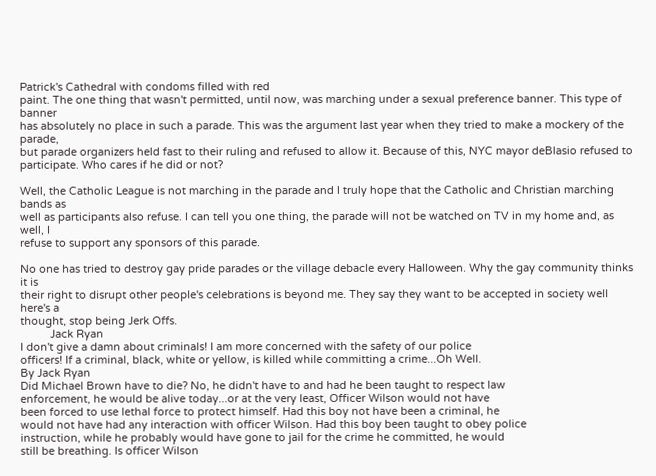Patrick's Cathedral with condoms filled with red
paint. The one thing that wasn't permitted, until now, was marching under a sexual preference banner. This type of banner
has absolutely no place in such a parade. This was the argument last year when they tried to make a mockery of the parade,
but parade organizers held fast to their ruling and refused to allow it. Because of this, NYC mayor deBlasio refused to
participate. Who cares if he did or not?

Well, the Catholic League is not marching in the parade and I truly hope that the Catholic and Christian marching bands as
well as participants also refuse. I can tell you one thing, the parade will not be watched on TV in my home and, as well, I
refuse to support any sponsors of this parade.

No one has tried to destroy gay pride parades or the village debacle every Halloween. Why the gay community thinks it is
their right to disrupt other people's celebrations is beyond me. They say they want to be accepted in society well here's a
thought, stop being Jerk Offs.
          Jack Ryan
I don't give a damn about criminals! I am more concerned with the safety of our police
officers! If a criminal, black, white or yellow, is killed while committing a crime...Oh Well.
By Jack Ryan
Did Michael Brown have to die? No, he didn't have to and had he been taught to respect law
enforcement, he would be alive today...or at the very least, Officer Wilson would not have
been forced to use lethal force to protect himself. Had this boy not have been a criminal, he
would not have had any interaction with officer Wilson. Had this boy been taught to obey police
instruction, while he probably would have gone to jail for the crime he committed, he would
still be breathing. Is officer Wilson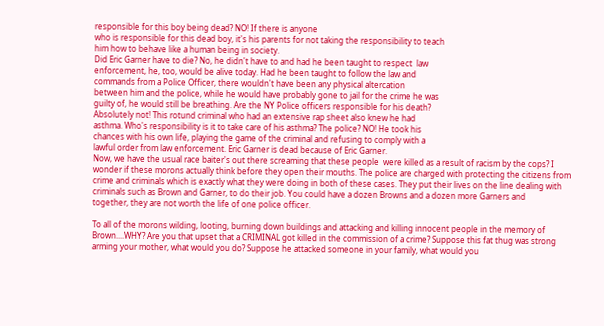responsible for this boy being dead? NO! If there is anyone
who is responsible for this dead boy, it's his parents for not taking the responsibility to teach
him how to behave like a human being in society.
Did Eric Garner have to die? No, he didn't have to and had he been taught to respect  law
enforcement, he, too, would be alive today. Had he been taught to follow the law and
commands from a Police Officer, there wouldn't have been any physical altercation
between him and the police, while he would have probably gone to jail for the crime he was
guilty of, he would still be breathing. Are the NY Police officers responsible for his death?
Absolutely not! This rotund criminal who had an extensive rap sheet also knew he had
asthma. Who's responsibility is it to take care of his asthma? The police? NO! He took his
chances with his own life, playing the game of the criminal and refusing to comply with a
lawful order from law enforcement. Eric Garner is dead because of Eric Garner.
Now, we have the usual race baiter's out there screaming that these people  were killed as a result of racism by the cops? I
wonder if these morons actually think before they open their mouths. The police are charged with protecting the citizens from
crime and criminals which is exactly what they were doing in both of these cases. They put their lives on the line dealing with
criminals such as Brown and Garner, to do their job. You could have a dozen Browns and a dozen more Garners and
together, they are not worth the life of one police officer.

To all of the morons wilding, looting, burning down buildings and attacking and killing innocent people in the memory of
Brown....WHY? Are you that upset that a CRIMINAL got killed in the commission of a crime? Suppose this fat thug was strong
arming your mother, what would you do? Suppose he attacked someone in your family, what would you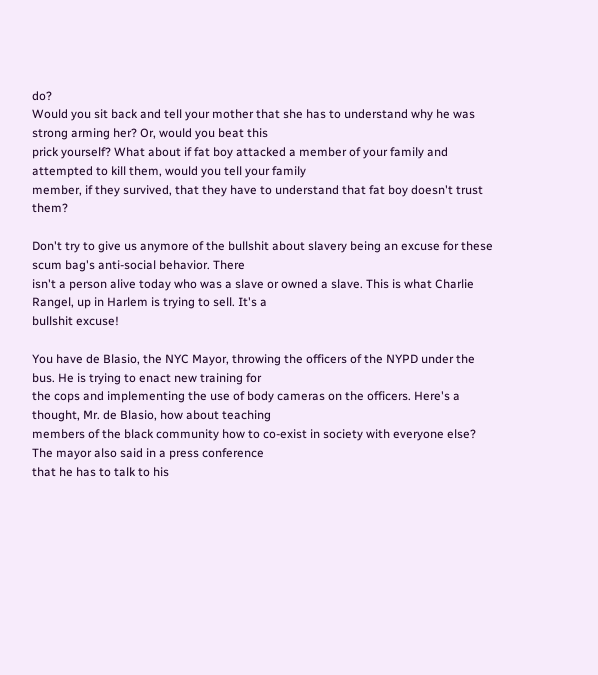do?
Would you sit back and tell your mother that she has to understand why he was strong arming her? Or, would you beat this
prick yourself? What about if fat boy attacked a member of your family and attempted to kill them, would you tell your family
member, if they survived, that they have to understand that fat boy doesn't trust them?

Don't try to give us anymore of the bullshit about slavery being an excuse for these scum bag's anti-social behavior. There
isn't a person alive today who was a slave or owned a slave. This is what Charlie Rangel, up in Harlem is trying to sell. It's a
bullshit excuse!

You have de Blasio, the NYC Mayor, throwing the officers of the NYPD under the bus. He is trying to enact new training for
the cops and implementing the use of body cameras on the officers. Here's a thought, Mr. de Blasio, how about teaching
members of the black community how to co-exist in society with everyone else? The mayor also said in a press conference
that he has to talk to his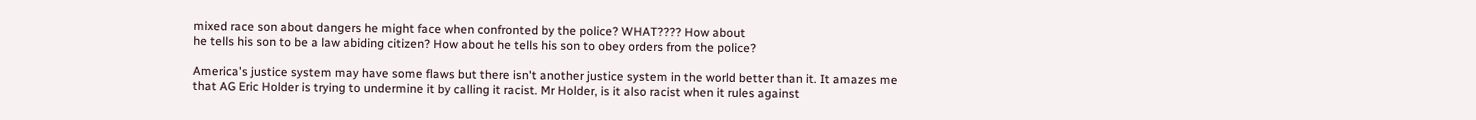mixed race son about dangers he might face when confronted by the police? WHAT???? How about
he tells his son to be a law abiding citizen? How about he tells his son to obey orders from the police?

America's justice system may have some flaws but there isn't another justice system in the world better than it. It amazes me
that AG Eric Holder is trying to undermine it by calling it racist. Mr Holder, is it also racist when it rules against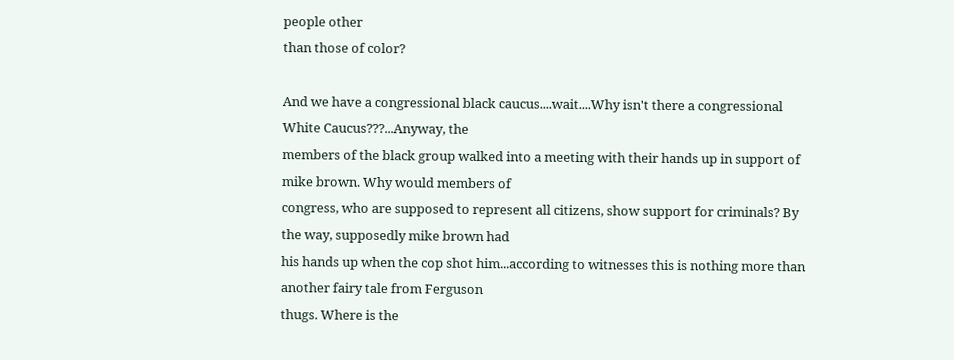people other
than those of color?

And we have a congressional black caucus....wait....Why isn't there a congressional White Caucus???...Anyway, the
members of the black group walked into a meeting with their hands up in support of mike brown. Why would members of
congress, who are supposed to represent all citizens, show support for criminals? By the way, supposedly mike brown had
his hands up when the cop shot him...according to witnesses this is nothing more than another fairy tale from Ferguson
thugs. Where is the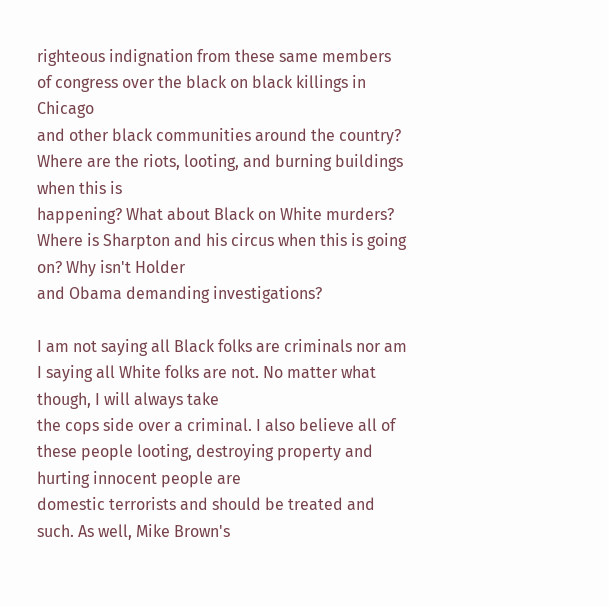righteous indignation from these same members of congress over the black on black killings in Chicago
and other black communities around the country? Where are the riots, looting, and burning buildings when this is
happening? What about Black on White murders? Where is Sharpton and his circus when this is going on? Why isn't Holder
and Obama demanding investigations?

I am not saying all Black folks are criminals nor am I saying all White folks are not. No matter what though, I will always take
the cops side over a criminal. I also believe all of these people looting, destroying property and hurting innocent people are
domestic terrorists and should be treated and such. As well, Mike Brown's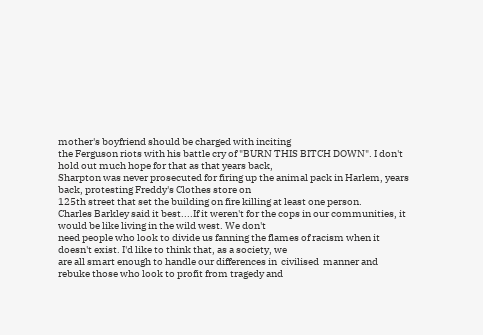mother's boyfriend should be charged with inciting
the Ferguson riots with his battle cry of "BURN THIS BITCH DOWN". I don't hold out much hope for that as that years back,
Sharpton was never prosecuted for firing up the animal pack in Harlem, years back, protesting Freddy's Clothes store on
125th street that set the building on fire killing at least one person.
Charles Barkley said it best....If it weren't for the cops in our communities, it would be like living in the wild west. We don't
need people who look to divide us fanning the flames of racism when it doesn't exist. I'd like to think that, as a society, we
are all smart enough to handle our differences in  civilised  manner and rebuke those who look to profit from tragedy and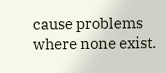cause problems where none exist.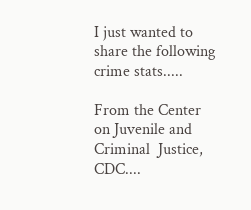I just wanted to share the following crime stats.....

From the Center on Juvenile and Criminal  Justice, CDC....